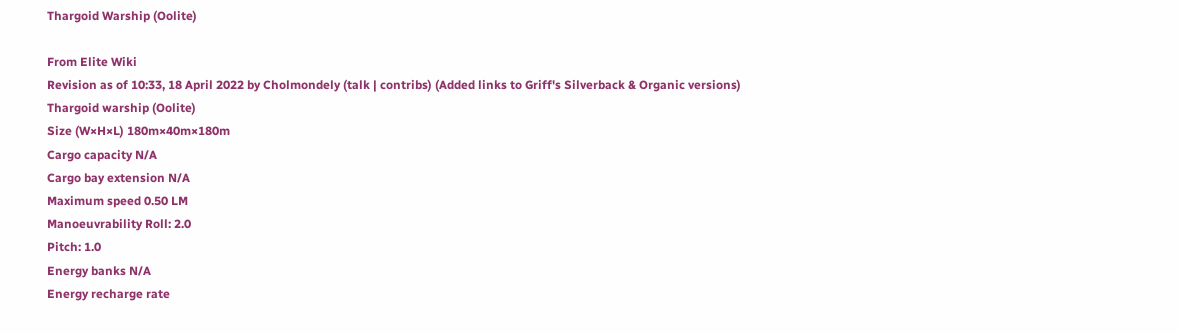Thargoid Warship (Oolite)

From Elite Wiki
Revision as of 10:33, 18 April 2022 by Cholmondely (talk | contribs) (Added links to Griff's Silverback & Organic versions)
Thargoid warship (Oolite)
Size (W×H×L) 180m×40m×180m
Cargo capacity N/A
Cargo bay extension N/A
Maximum speed 0.50 LM
Manoeuvrability Roll: 2.0
Pitch: 1.0
Energy banks N/A
Energy recharge rate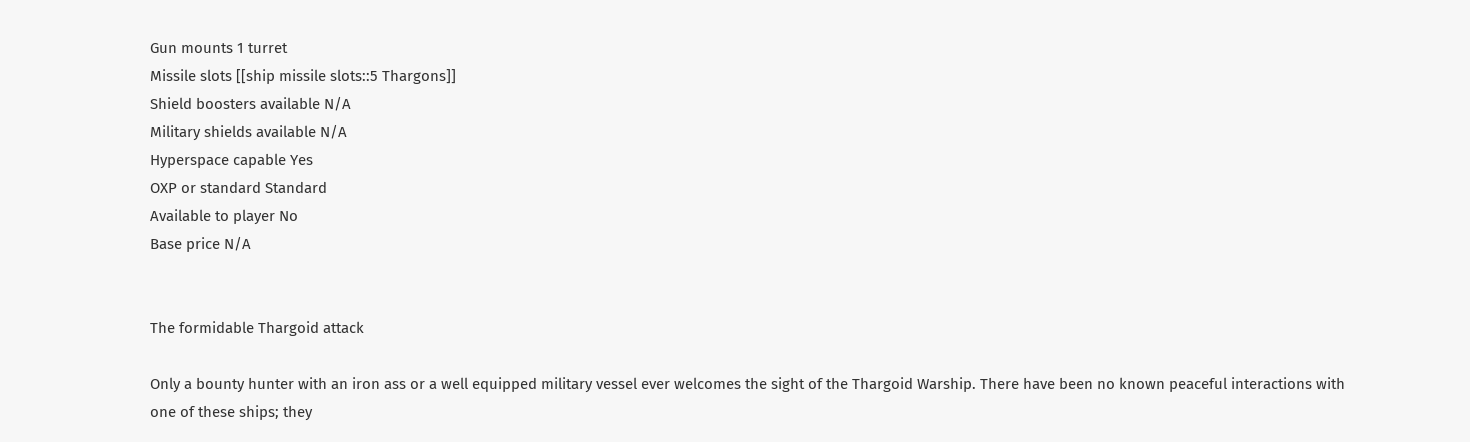Gun mounts 1 turret
Missile slots [[ship missile slots::5 Thargons]]
Shield boosters available N/A
Military shields available N/A
Hyperspace capable Yes
OXP or standard Standard
Available to player No
Base price N/A


The formidable Thargoid attack

Only a bounty hunter with an iron ass or a well equipped military vessel ever welcomes the sight of the Thargoid Warship. There have been no known peaceful interactions with one of these ships; they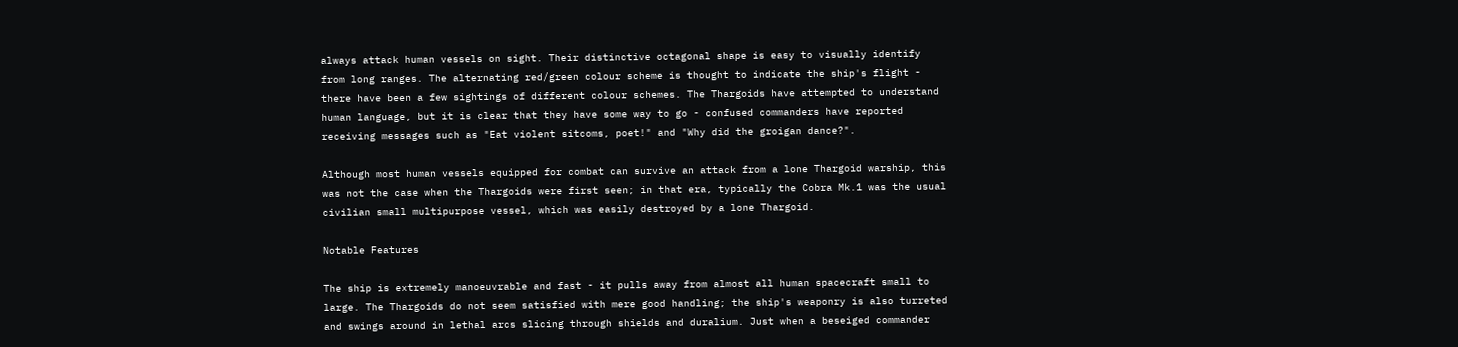always attack human vessels on sight. Their distinctive octagonal shape is easy to visually identify from long ranges. The alternating red/green colour scheme is thought to indicate the ship's flight - there have been a few sightings of different colour schemes. The Thargoids have attempted to understand human language, but it is clear that they have some way to go - confused commanders have reported receiving messages such as "Eat violent sitcoms, poet!" and "Why did the groigan dance?".

Although most human vessels equipped for combat can survive an attack from a lone Thargoid warship, this was not the case when the Thargoids were first seen; in that era, typically the Cobra Mk.1 was the usual civilian small multipurpose vessel, which was easily destroyed by a lone Thargoid.

Notable Features

The ship is extremely manoeuvrable and fast - it pulls away from almost all human spacecraft small to large. The Thargoids do not seem satisfied with mere good handling; the ship's weaponry is also turreted and swings around in lethal arcs slicing through shields and duralium. Just when a beseiged commander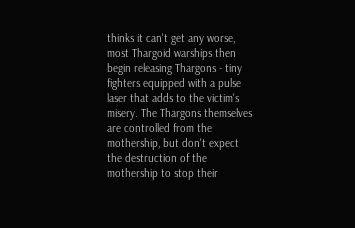thinks it can't get any worse, most Thargoid warships then begin releasing Thargons - tiny fighters equipped with a pulse laser that adds to the victim's misery. The Thargons themselves are controlled from the mothership, but don't expect the destruction of the mothership to stop their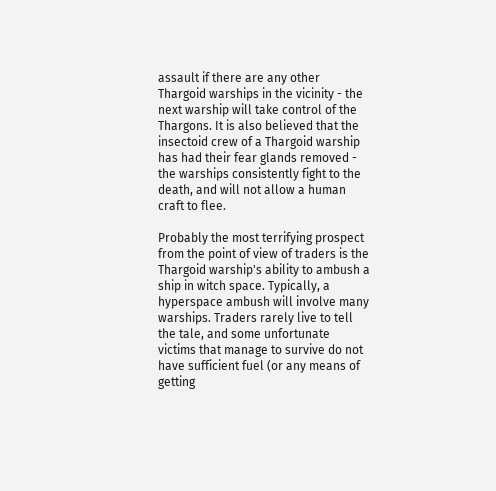assault if there are any other Thargoid warships in the vicinity - the next warship will take control of the Thargons. It is also believed that the insectoid crew of a Thargoid warship has had their fear glands removed - the warships consistently fight to the death, and will not allow a human craft to flee.

Probably the most terrifying prospect from the point of view of traders is the Thargoid warship's ability to ambush a ship in witch space. Typically, a hyperspace ambush will involve many warships. Traders rarely live to tell the tale, and some unfortunate victims that manage to survive do not have sufficient fuel (or any means of getting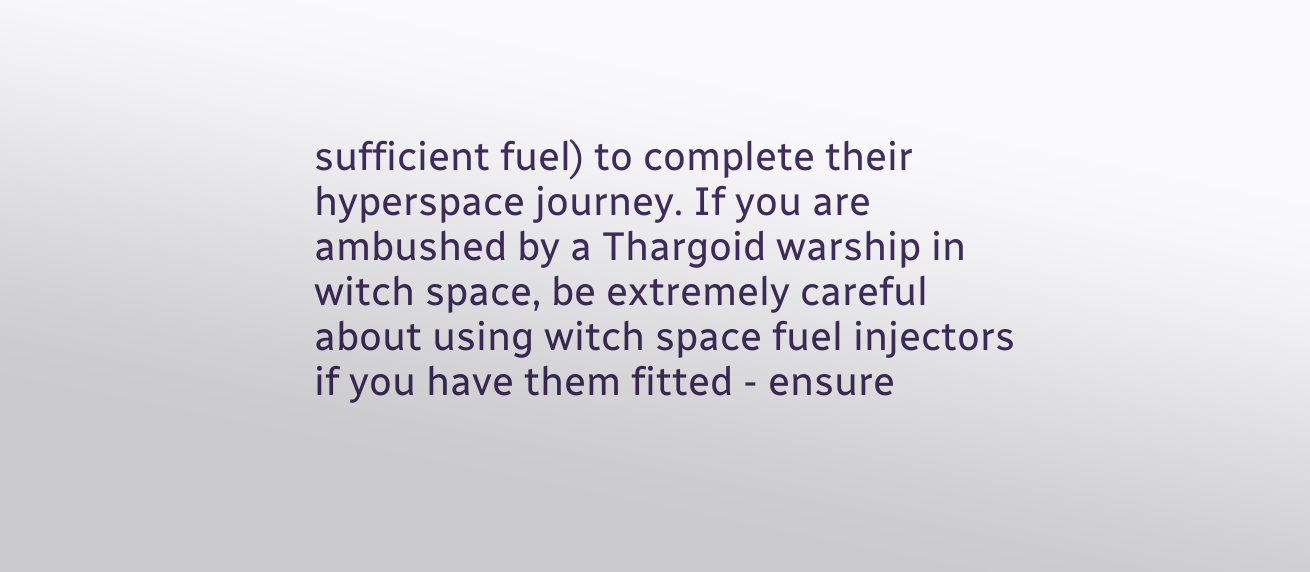sufficient fuel) to complete their hyperspace journey. If you are ambushed by a Thargoid warship in witch space, be extremely careful about using witch space fuel injectors if you have them fitted - ensure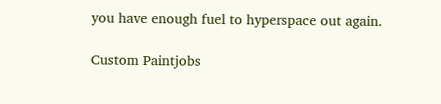you have enough fuel to hyperspace out again.

Custom Paintjobs